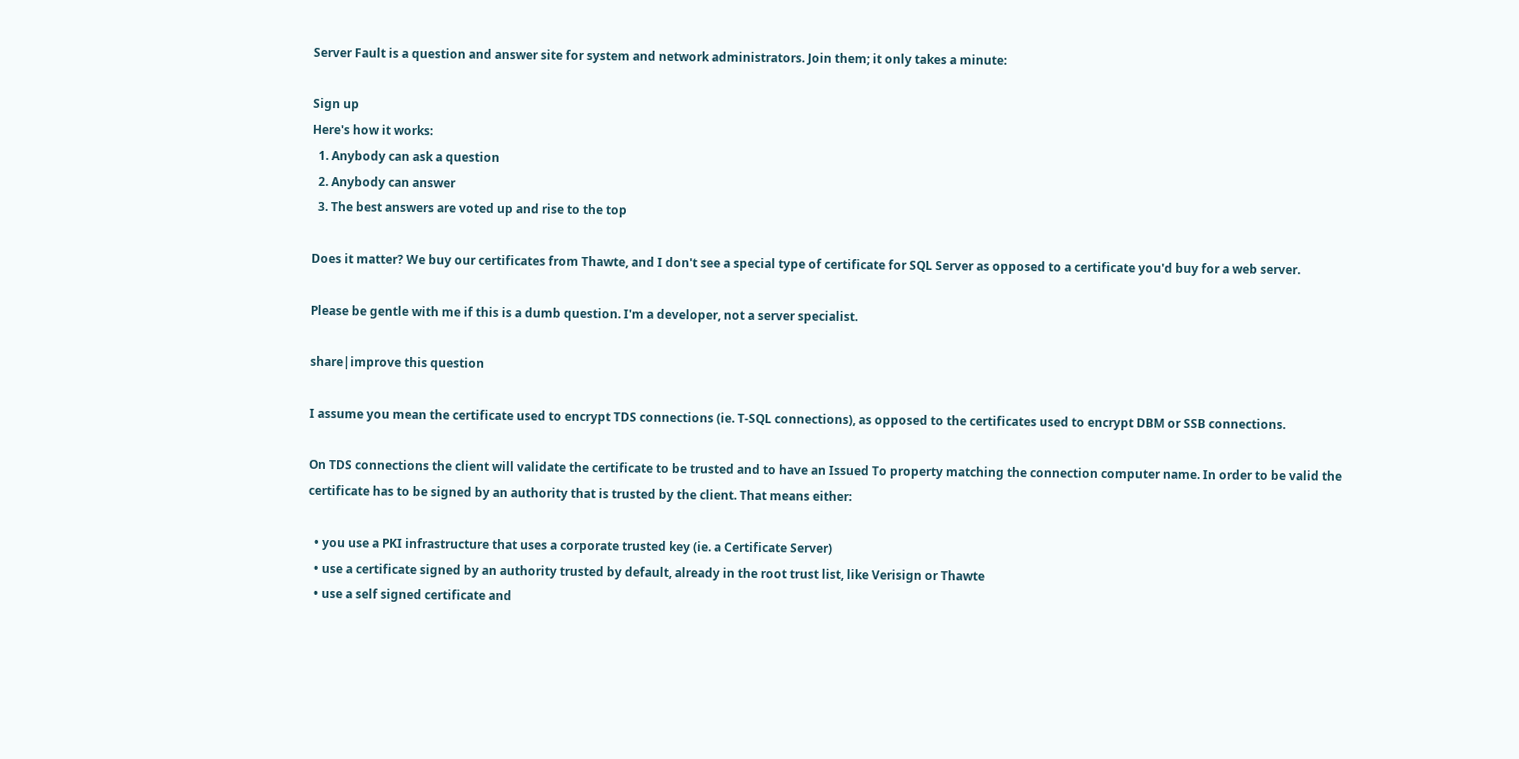Server Fault is a question and answer site for system and network administrators. Join them; it only takes a minute:

Sign up
Here's how it works:
  1. Anybody can ask a question
  2. Anybody can answer
  3. The best answers are voted up and rise to the top

Does it matter? We buy our certificates from Thawte, and I don't see a special type of certificate for SQL Server as opposed to a certificate you'd buy for a web server.

Please be gentle with me if this is a dumb question. I'm a developer, not a server specialist.

share|improve this question

I assume you mean the certificate used to encrypt TDS connections (ie. T-SQL connections), as opposed to the certificates used to encrypt DBM or SSB connections.

On TDS connections the client will validate the certificate to be trusted and to have an Issued To property matching the connection computer name. In order to be valid the certificate has to be signed by an authority that is trusted by the client. That means either:

  • you use a PKI infrastructure that uses a corporate trusted key (ie. a Certificate Server)
  • use a certificate signed by an authority trusted by default, already in the root trust list, like Verisign or Thawte
  • use a self signed certificate and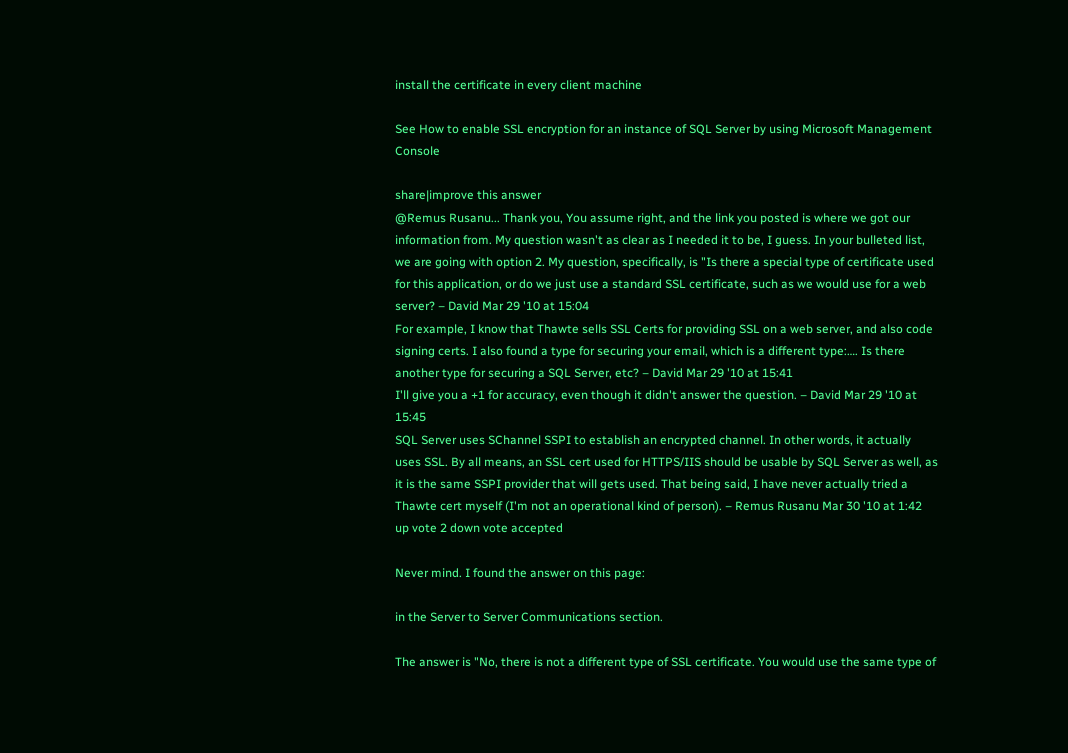install the certificate in every client machine

See How to enable SSL encryption for an instance of SQL Server by using Microsoft Management Console

share|improve this answer
@Remus Rusanu... Thank you, You assume right, and the link you posted is where we got our information from. My question wasn't as clear as I needed it to be, I guess. In your bulleted list, we are going with option 2. My question, specifically, is "Is there a special type of certificate used for this application, or do we just use a standard SSL certificate, such as we would use for a web server? – David Mar 29 '10 at 15:04
For example, I know that Thawte sells SSL Certs for providing SSL on a web server, and also code signing certs. I also found a type for securing your email, which is a different type:…. Is there another type for securing a SQL Server, etc? – David Mar 29 '10 at 15:41
I'll give you a +1 for accuracy, even though it didn't answer the question. – David Mar 29 '10 at 15:45
SQL Server uses SChannel SSPI to establish an encrypted channel. In other words, it actually uses SSL. By all means, an SSL cert used for HTTPS/IIS should be usable by SQL Server as well, as it is the same SSPI provider that will gets used. That being said, I have never actually tried a Thawte cert myself (I'm not an operational kind of person). – Remus Rusanu Mar 30 '10 at 1:42
up vote 2 down vote accepted

Never mind. I found the answer on this page:

in the Server to Server Communications section.

The answer is "No, there is not a different type of SSL certificate. You would use the same type of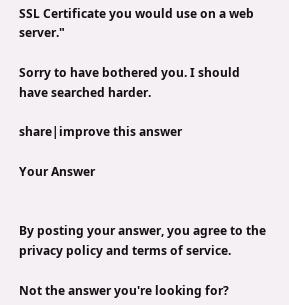SSL Certificate you would use on a web server."

Sorry to have bothered you. I should have searched harder.

share|improve this answer

Your Answer


By posting your answer, you agree to the privacy policy and terms of service.

Not the answer you're looking for?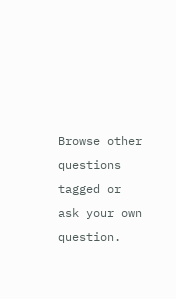Browse other questions tagged or ask your own question.